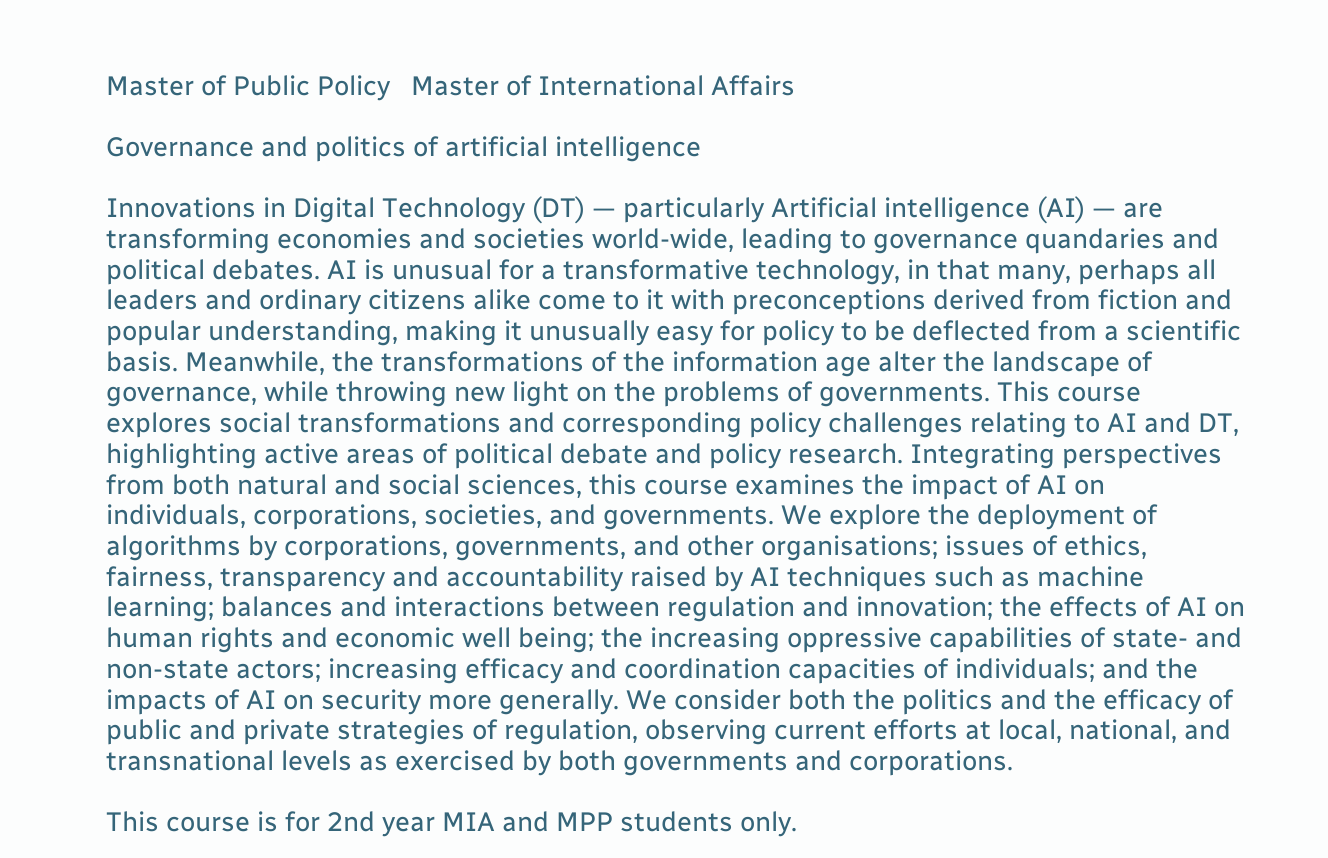Master of Public Policy   Master of International Affairs

Governance and politics of artificial intelligence

Innovations in Digital Technology (DT) — particularly Artificial intelligence (AI) — are transforming economies and societies world-wide, leading to governance quandaries and political debates. AI is unusual for a transformative technology, in that many, perhaps all leaders and ordinary citizens alike come to it with preconceptions derived from fiction and popular understanding, making it unusually easy for policy to be deflected from a scientific basis. Meanwhile, the transformations of the information age alter the landscape of governance, while throwing new light on the problems of governments. This course explores social transformations and corresponding policy challenges relating to AI and DT, highlighting active areas of political debate and policy research. Integrating perspectives from both natural and social sciences, this course examines the impact of AI on individuals, corporations, societies, and governments. We explore the deployment of algorithms by corporations, governments, and other organisations; issues of ethics, fairness, transparency and accountability raised by AI techniques such as machine learning; balances and interactions between regulation and innovation; the effects of AI on human rights and economic well being; the increasing oppressive capabilities of state- and non-state actors; increasing efficacy and coordination capacities of individuals; and the impacts of AI on security more generally. We consider both the politics and the efficacy of public and private strategies of regulation, observing current efforts at local, national, and transnational levels as exercised by both governments and corporations.

This course is for 2nd year MIA and MPP students only.